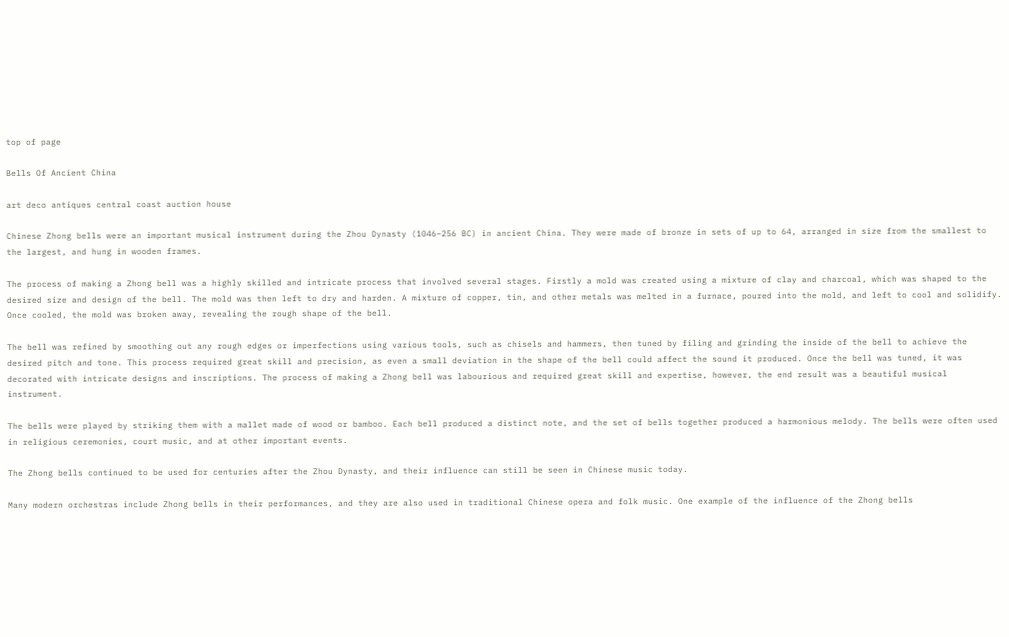top of page

Bells Of Ancient China

art deco antiques central coast auction house

Chinese Zhong bells were an important musical instrument during the Zhou Dynasty (1046–256 BC) in ancient China. They were made of bronze in sets of up to 64, arranged in size from the smallest to the largest, and hung in wooden frames.

The process of making a Zhong bell was a highly skilled and intricate process that involved several stages. Firstly a mold was created using a mixture of clay and charcoal, which was shaped to the desired size and design of the bell. The mold was then left to dry and harden. A mixture of copper, tin, and other metals was melted in a furnace, poured into the mold, and left to cool and solidify. Once cooled, the mold was broken away, revealing the rough shape of the bell.

The bell was refined by smoothing out any rough edges or imperfections using various tools, such as chisels and hammers, then tuned by filing and grinding the inside of the bell to achieve the desired pitch and tone. This process required great skill and precision, as even a small deviation in the shape of the bell could affect the sound it produced. Once the bell was tuned, it was decorated with intricate designs and inscriptions. The process of making a Zhong bell was labourious and required great skill and expertise, however, the end result was a beautiful musical instrument.

The bells were played by striking them with a mallet made of wood or bamboo. Each bell produced a distinct note, and the set of bells together produced a harmonious melody. The bells were often used in religious ceremonies, court music, and at other important events.

The Zhong bells continued to be used for centuries after the Zhou Dynasty, and their influence can still be seen in Chinese music today.

Many modern orchestras include Zhong bells in their performances, and they are also used in traditional Chinese opera and folk music. One example of the influence of the Zhong bells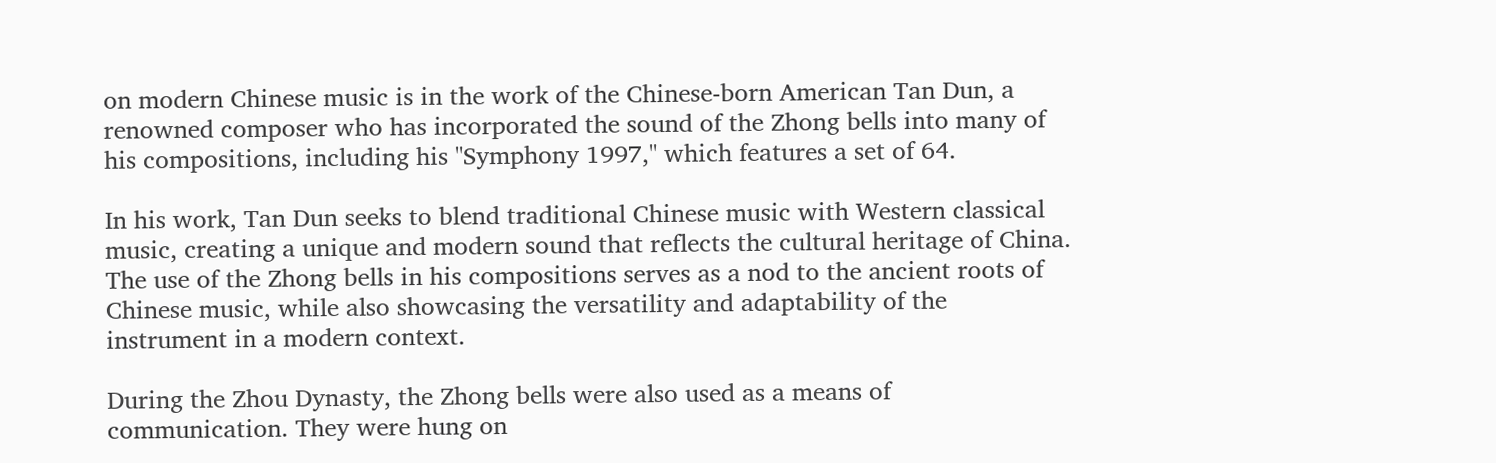on modern Chinese music is in the work of the Chinese-born American Tan Dun, a renowned composer who has incorporated the sound of the Zhong bells into many of his compositions, including his "Symphony 1997," which features a set of 64.

In his work, Tan Dun seeks to blend traditional Chinese music with Western classical music, creating a unique and modern sound that reflects the cultural heritage of China. The use of the Zhong bells in his compositions serves as a nod to the ancient roots of Chinese music, while also showcasing the versatility and adaptability of the instrument in a modern context.

During the Zhou Dynasty, the Zhong bells were also used as a means of communication. They were hung on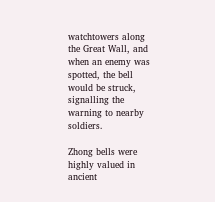watchtowers along the Great Wall, and when an enemy was spotted, the bell would be struck, signalling the warning to nearby soldiers.

Zhong bells were highly valued in ancient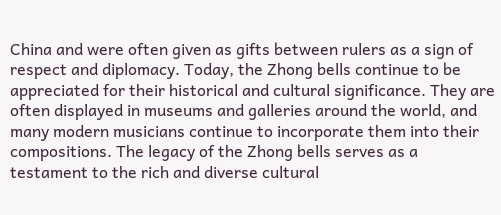China and were often given as gifts between rulers as a sign of respect and diplomacy. Today, the Zhong bells continue to be appreciated for their historical and cultural significance. They are often displayed in museums and galleries around the world, and many modern musicians continue to incorporate them into their compositions. The legacy of the Zhong bells serves as a testament to the rich and diverse cultural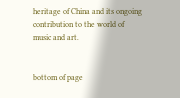heritage of China and its ongoing contribution to the world of music and art.


bottom of page